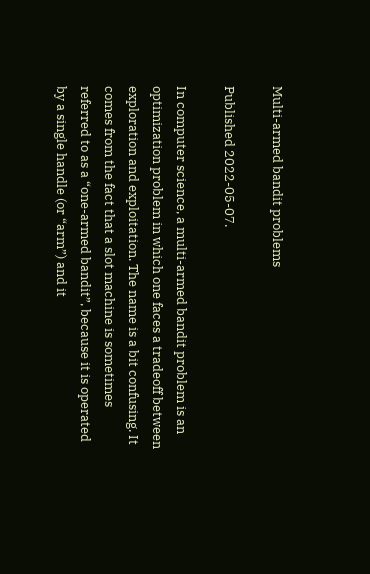Multi-armed bandit problems

Published 2022-05-07.

In computer science, a multi-armed bandit problem is an optimization problem in which one faces a tradeoff between exploration and exploitation. The name is a bit confusing. It comes from the fact that a slot machine is sometimes referred to as a “one-armed bandit”, because it is operated by a single handle (or “arm”) and it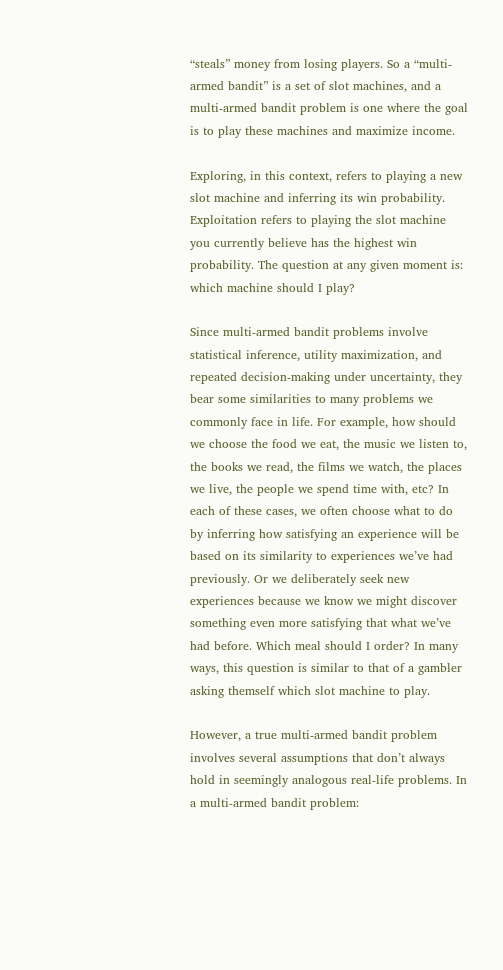“steals” money from losing players. So a “multi-armed bandit” is a set of slot machines, and a multi-armed bandit problem is one where the goal is to play these machines and maximize income.

Exploring, in this context, refers to playing a new slot machine and inferring its win probability. Exploitation refers to playing the slot machine you currently believe has the highest win probability. The question at any given moment is: which machine should I play?

Since multi-armed bandit problems involve statistical inference, utility maximization, and repeated decision-making under uncertainty, they bear some similarities to many problems we commonly face in life. For example, how should we choose the food we eat, the music we listen to, the books we read, the films we watch, the places we live, the people we spend time with, etc? In each of these cases, we often choose what to do by inferring how satisfying an experience will be based on its similarity to experiences we’ve had previously. Or we deliberately seek new experiences because we know we might discover something even more satisfying that what we’ve had before. Which meal should I order? In many ways, this question is similar to that of a gambler asking themself which slot machine to play.

However, a true multi-armed bandit problem involves several assumptions that don’t always hold in seemingly analogous real-life problems. In a multi-armed bandit problem: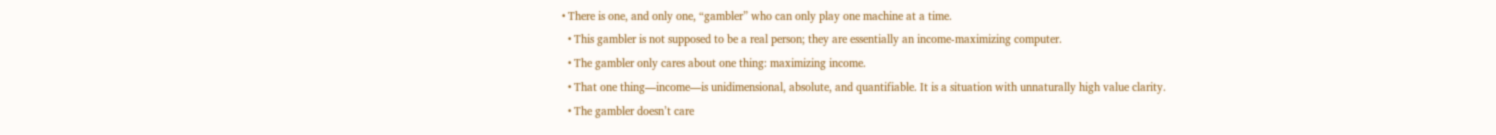• There is one, and only one, “gambler” who can only play one machine at a time.
  • This gambler is not supposed to be a real person; they are essentially an income-maximizing computer.
  • The gambler only cares about one thing: maximizing income.
  • That one thing—income—is unidimensional, absolute, and quantifiable. It is a situation with unnaturally high value clarity.
  • The gambler doesn’t care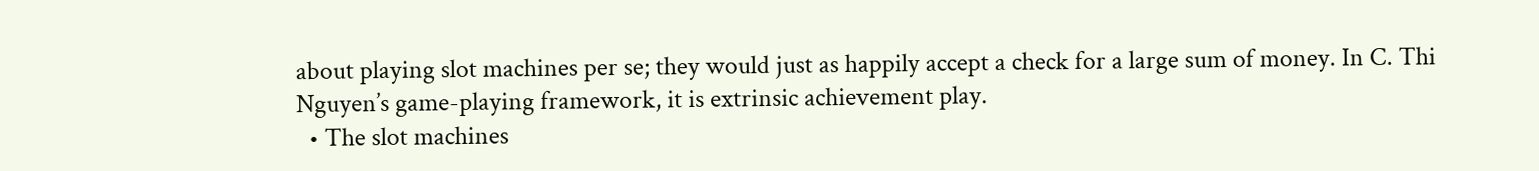about playing slot machines per se; they would just as happily accept a check for a large sum of money. In C. Thi Nguyen’s game-playing framework, it is extrinsic achievement play.
  • The slot machines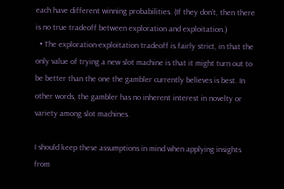each have different winning probabilities. (If they don’t, then there is no true tradeoff between exploration and exploitation.)
  • The exploration-exploitation tradeoff is fairly strict, in that the only value of trying a new slot machine is that it might turn out to be better than the one the gambler currently believes is best. In other words, the gambler has no inherent interest in novelty or variety among slot machines.

I should keep these assumptions in mind when applying insights from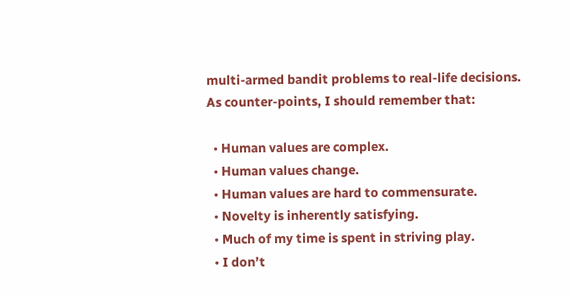multi-armed bandit problems to real-life decisions. As counter-points, I should remember that:

  • Human values are complex.
  • Human values change.
  • Human values are hard to commensurate.
  • Novelty is inherently satisfying.
  • Much of my time is spent in striving play.
  • I don’t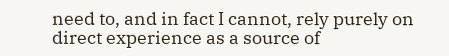need to, and in fact I cannot, rely purely on direct experience as a source of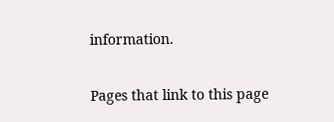information.

Pages that link to this page